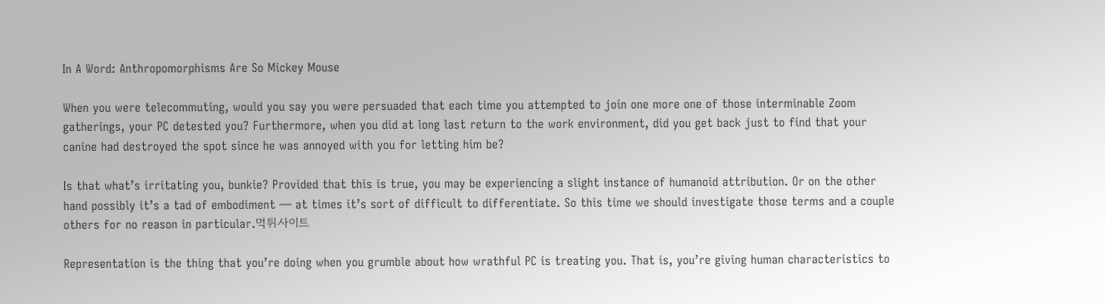In A Word: Anthropomorphisms Are So Mickey Mouse

When you were telecommuting, would you say you were persuaded that each time you attempted to join one more one of those interminable Zoom gatherings, your PC detested you? Furthermore, when you did at long last return to the work environment, did you get back just to find that your canine had destroyed the spot since he was annoyed with you for letting him be?

Is that what’s irritating you, bunkie? Provided that this is true, you may be experiencing a slight instance of humanoid attribution. Or on the other hand possibly it’s a tad of embodiment — at times it’s sort of difficult to differentiate. So this time we should investigate those terms and a couple others for no reason in particular.먹튀사이트

Representation is the thing that you’re doing when you grumble about how wrathful PC is treating you. That is, you’re giving human characteristics to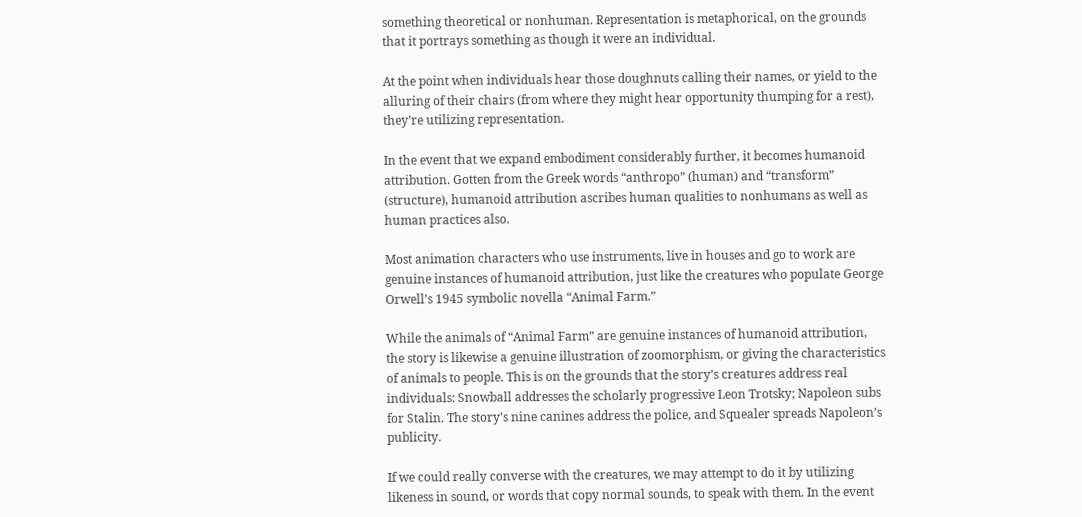something theoretical or nonhuman. Representation is metaphorical, on the grounds that it portrays something as though it were an individual.

At the point when individuals hear those doughnuts calling their names, or yield to the alluring of their chairs (from where they might hear opportunity thumping for a rest), they’re utilizing representation.

In the event that we expand embodiment considerably further, it becomes humanoid attribution. Gotten from the Greek words “anthropo” (human) and “transform” (structure), humanoid attribution ascribes human qualities to nonhumans as well as human practices also.

Most animation characters who use instruments, live in houses and go to work are genuine instances of humanoid attribution, just like the creatures who populate George Orwell’s 1945 symbolic novella “Animal Farm.”

While the animals of “Animal Farm” are genuine instances of humanoid attribution, the story is likewise a genuine illustration of zoomorphism, or giving the characteristics of animals to people. This is on the grounds that the story’s creatures address real individuals: Snowball addresses the scholarly progressive Leon Trotsky; Napoleon subs for Stalin. The story’s nine canines address the police, and Squealer spreads Napoleon’s publicity.

If we could really converse with the creatures, we may attempt to do it by utilizing likeness in sound, or words that copy normal sounds, to speak with them. In the event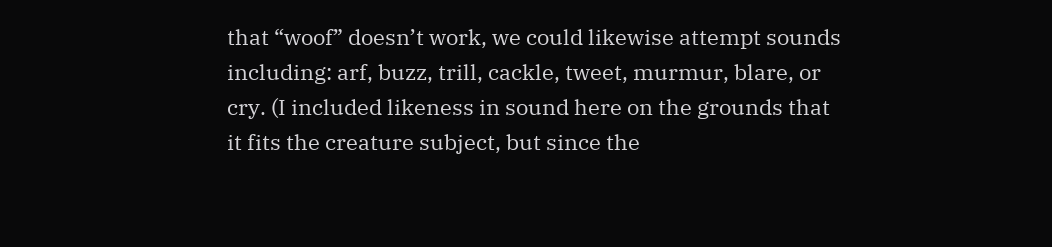that “woof” doesn’t work, we could likewise attempt sounds including: arf, buzz, trill, cackle, tweet, murmur, blare, or cry. (I included likeness in sound here on the grounds that it fits the creature subject, but since the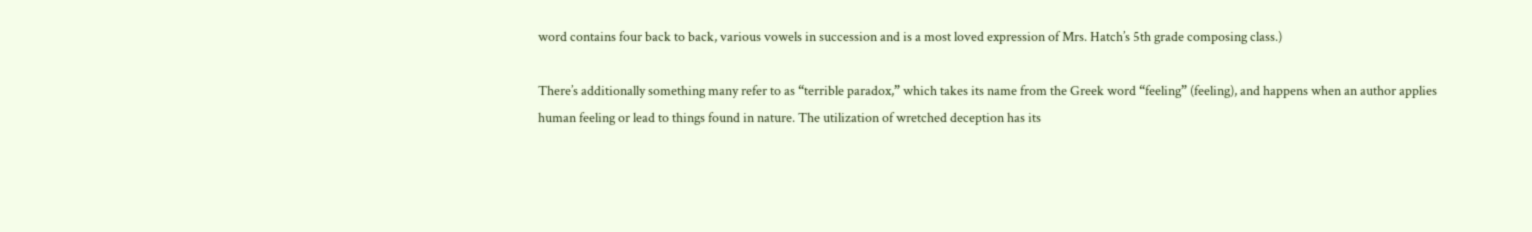word contains four back to back, various vowels in succession and is a most loved expression of Mrs. Hatch’s 5th grade composing class.)

There’s additionally something many refer to as “terrible paradox,” which takes its name from the Greek word “feeling” (feeling), and happens when an author applies human feeling or lead to things found in nature. The utilization of wretched deception has its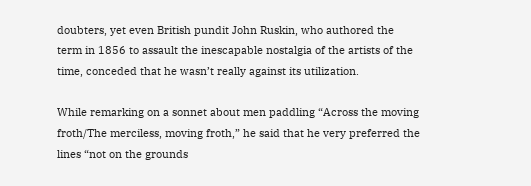doubters, yet even British pundit John Ruskin, who authored the term in 1856 to assault the inescapable nostalgia of the artists of the time, conceded that he wasn’t really against its utilization.

While remarking on a sonnet about men paddling “Across the moving froth/The merciless, moving froth,” he said that he very preferred the lines “not on the grounds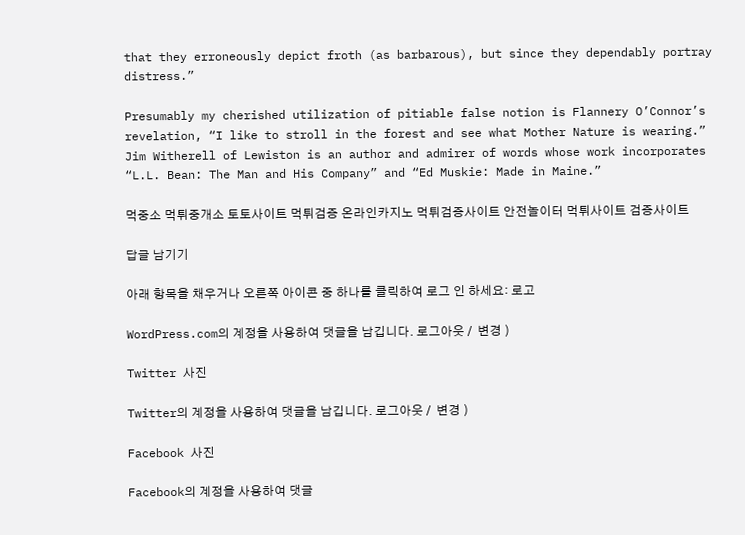that they erroneously depict froth (as barbarous), but since they dependably portray distress.”

Presumably my cherished utilization of pitiable false notion is Flannery O’Connor’s revelation, “I like to stroll in the forest and see what Mother Nature is wearing.” Jim Witherell of Lewiston is an author and admirer of words whose work incorporates “L.L. Bean: The Man and His Company” and “Ed Muskie: Made in Maine.”

먹중소 먹튀중개소 토토사이트 먹튀검증 온라인카지노 먹튀검증사이트 안전놀이터 먹튀사이트 검증사이트

답글 남기기

아래 항목을 채우거나 오른쪽 아이콘 중 하나를 클릭하여 로그 인 하세요: 로고

WordPress.com의 계정을 사용하여 댓글을 남깁니다. 로그아웃 /  변경 )

Twitter 사진

Twitter의 계정을 사용하여 댓글을 남깁니다. 로그아웃 /  변경 )

Facebook 사진

Facebook의 계정을 사용하여 댓글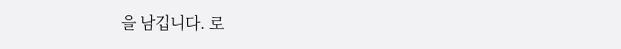을 남깁니다. 로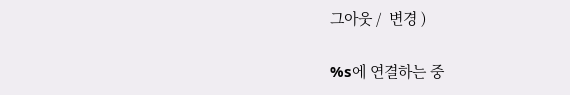그아웃 /  변경 )

%s에 연결하는 중